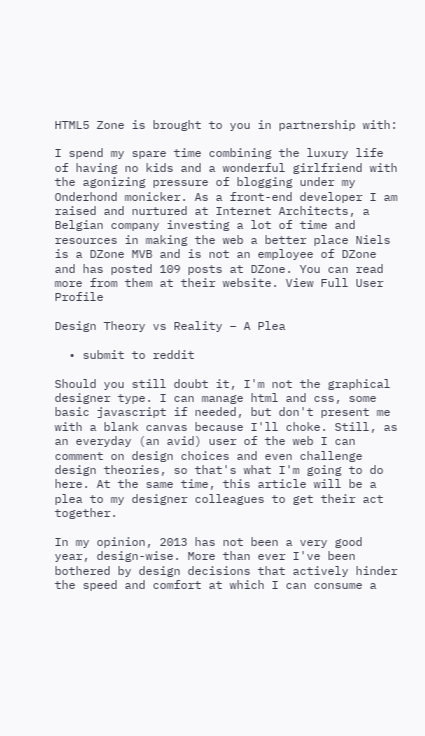HTML5 Zone is brought to you in partnership with:

I spend my spare time combining the luxury life of having no kids and a wonderful girlfriend with the agonizing pressure of blogging under my Onderhond monicker. As a front-end developer I am raised and nurtured at Internet Architects, a Belgian company investing a lot of time and resources in making the web a better place Niels is a DZone MVB and is not an employee of DZone and has posted 109 posts at DZone. You can read more from them at their website. View Full User Profile

Design Theory vs Reality – A Plea

  • submit to reddit

Should you still doubt it, I'm not the graphical designer type. I can manage html and css, some basic javascript if needed, but don't present me with a blank canvas because I'll choke. Still, as an everyday (an avid) user of the web I can comment on design choices and even challenge design theories, so that's what I'm going to do here. At the same time, this article will be a plea to my designer colleagues to get their act together.

In my opinion, 2013 has not been a very good year, design-wise. More than ever I've been bothered by design decisions that actively hinder the speed and comfort at which I can consume a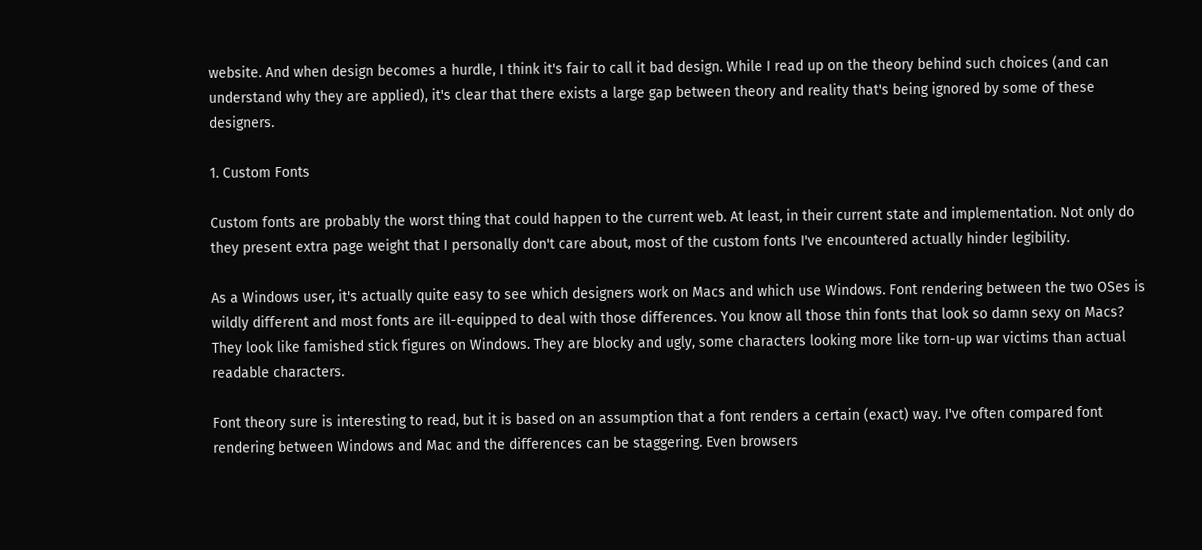website. And when design becomes a hurdle, I think it's fair to call it bad design. While I read up on the theory behind such choices (and can understand why they are applied), it's clear that there exists a large gap between theory and reality that's being ignored by some of these designers.

1. Custom Fonts

Custom fonts are probably the worst thing that could happen to the current web. At least, in their current state and implementation. Not only do they present extra page weight that I personally don't care about, most of the custom fonts I've encountered actually hinder legibility.

As a Windows user, it's actually quite easy to see which designers work on Macs and which use Windows. Font rendering between the two OSes is wildly different and most fonts are ill-equipped to deal with those differences. You know all those thin fonts that look so damn sexy on Macs? They look like famished stick figures on Windows. They are blocky and ugly, some characters looking more like torn-up war victims than actual readable characters.

Font theory sure is interesting to read, but it is based on an assumption that a font renders a certain (exact) way. I've often compared font rendering between Windows and Mac and the differences can be staggering. Even browsers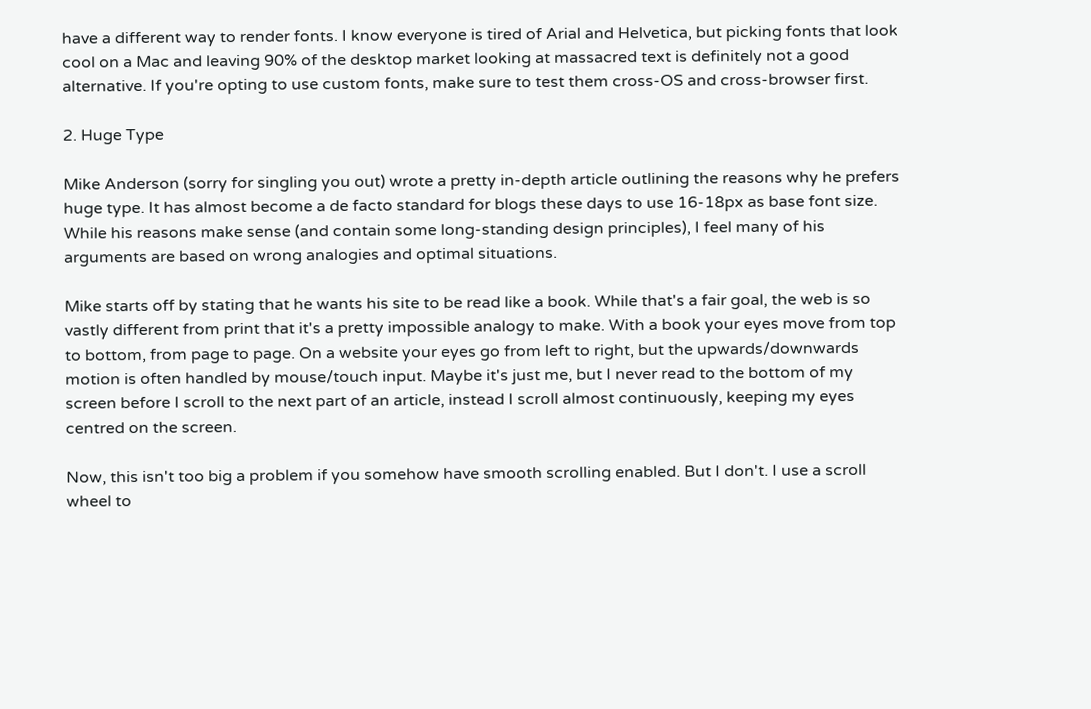have a different way to render fonts. I know everyone is tired of Arial and Helvetica, but picking fonts that look cool on a Mac and leaving 90% of the desktop market looking at massacred text is definitely not a good alternative. If you're opting to use custom fonts, make sure to test them cross-OS and cross-browser first.

2. Huge Type

Mike Anderson (sorry for singling you out) wrote a pretty in-depth article outlining the reasons why he prefers huge type. It has almost become a de facto standard for blogs these days to use 16-18px as base font size. While his reasons make sense (and contain some long-standing design principles), I feel many of his arguments are based on wrong analogies and optimal situations.

Mike starts off by stating that he wants his site to be read like a book. While that's a fair goal, the web is so vastly different from print that it's a pretty impossible analogy to make. With a book your eyes move from top to bottom, from page to page. On a website your eyes go from left to right, but the upwards/downwards motion is often handled by mouse/touch input. Maybe it's just me, but I never read to the bottom of my screen before I scroll to the next part of an article, instead I scroll almost continuously, keeping my eyes centred on the screen.

Now, this isn't too big a problem if you somehow have smooth scrolling enabled. But I don't. I use a scroll wheel to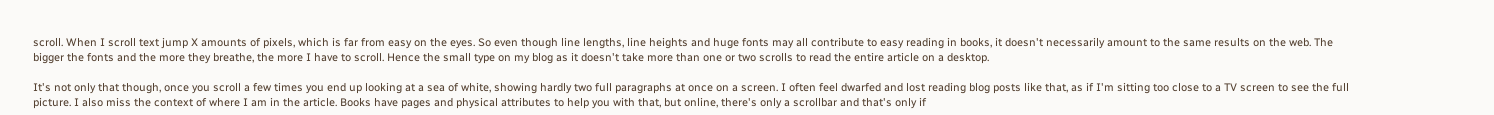scroll. When I scroll text jump X amounts of pixels, which is far from easy on the eyes. So even though line lengths, line heights and huge fonts may all contribute to easy reading in books, it doesn't necessarily amount to the same results on the web. The bigger the fonts and the more they breathe, the more I have to scroll. Hence the small type on my blog as it doesn't take more than one or two scrolls to read the entire article on a desktop.

It's not only that though, once you scroll a few times you end up looking at a sea of white, showing hardly two full paragraphs at once on a screen. I often feel dwarfed and lost reading blog posts like that, as if I'm sitting too close to a TV screen to see the full picture. I also miss the context of where I am in the article. Books have pages and physical attributes to help you with that, but online, there's only a scrollbar and that's only if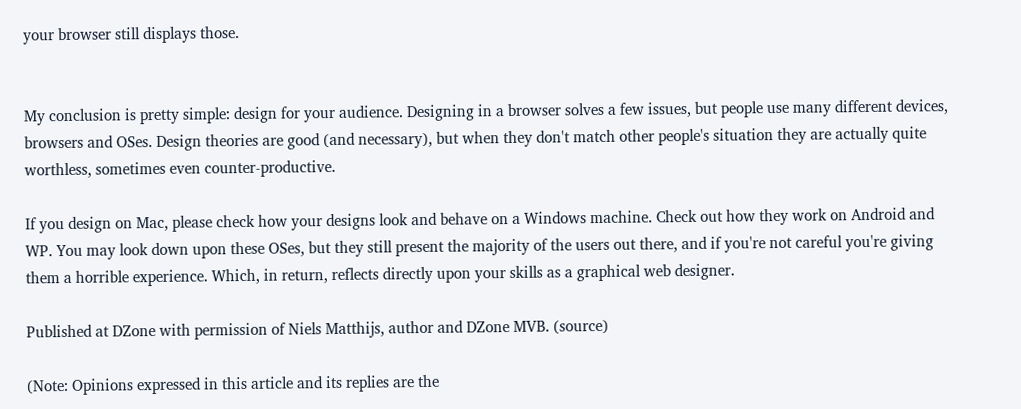your browser still displays those.


My conclusion is pretty simple: design for your audience. Designing in a browser solves a few issues, but people use many different devices, browsers and OSes. Design theories are good (and necessary), but when they don't match other people's situation they are actually quite worthless, sometimes even counter-productive.

If you design on Mac, please check how your designs look and behave on a Windows machine. Check out how they work on Android and WP. You may look down upon these OSes, but they still present the majority of the users out there, and if you're not careful you're giving them a horrible experience. Which, in return, reflects directly upon your skills as a graphical web designer.

Published at DZone with permission of Niels Matthijs, author and DZone MVB. (source)

(Note: Opinions expressed in this article and its replies are the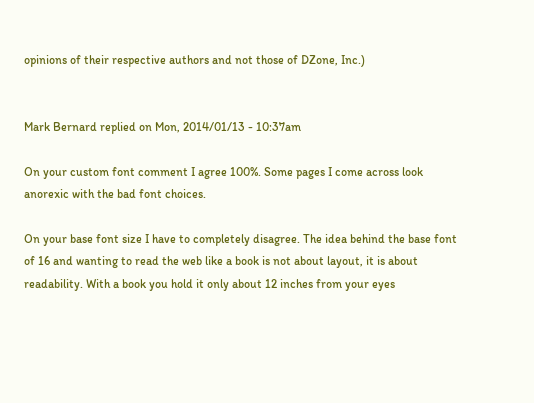opinions of their respective authors and not those of DZone, Inc.)


Mark Bernard replied on Mon, 2014/01/13 - 10:37am

On your custom font comment I agree 100%. Some pages I come across look anorexic with the bad font choices.

On your base font size I have to completely disagree. The idea behind the base font of 16 and wanting to read the web like a book is not about layout, it is about readability. With a book you hold it only about 12 inches from your eyes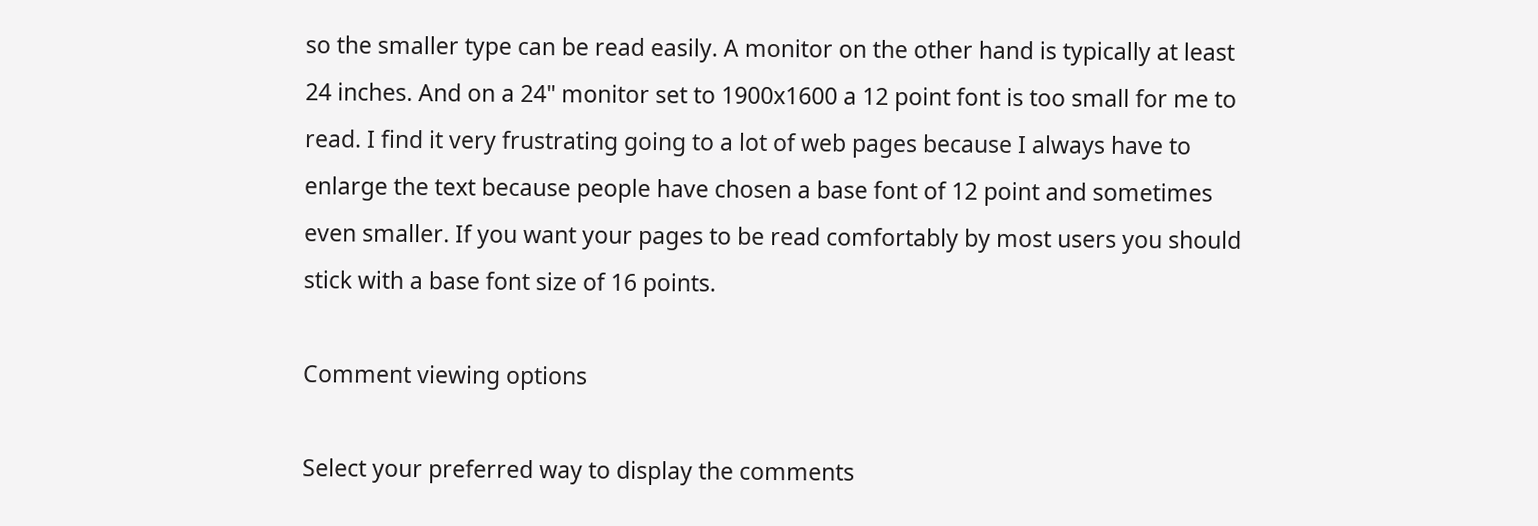so the smaller type can be read easily. A monitor on the other hand is typically at least 24 inches. And on a 24" monitor set to 1900x1600 a 12 point font is too small for me to read. I find it very frustrating going to a lot of web pages because I always have to enlarge the text because people have chosen a base font of 12 point and sometimes even smaller. If you want your pages to be read comfortably by most users you should stick with a base font size of 16 points.

Comment viewing options

Select your preferred way to display the comments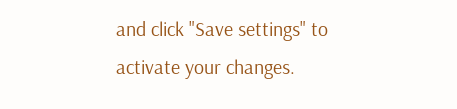and click "Save settings" to activate your changes.